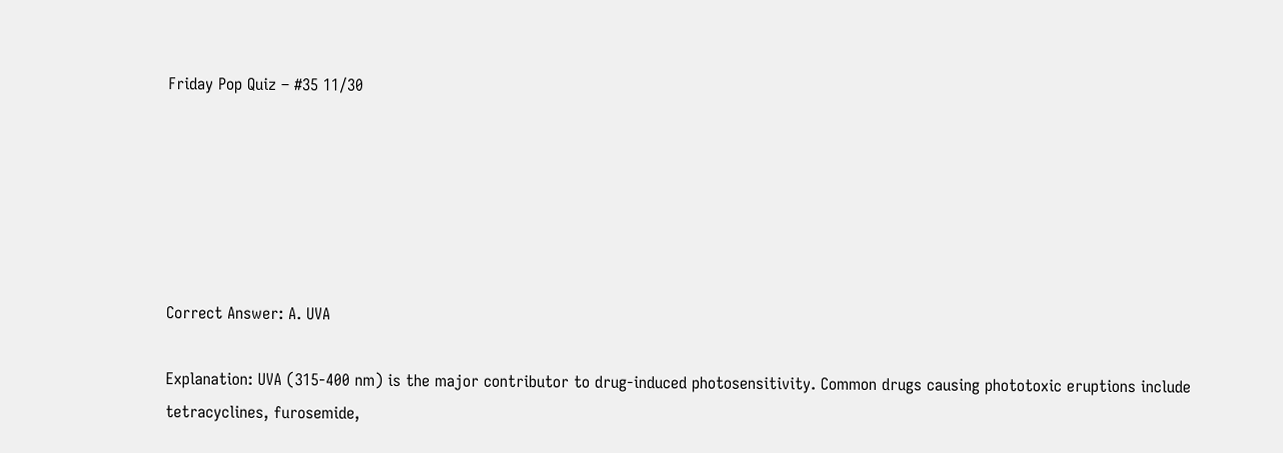Friday Pop Quiz – #35 11/30






Correct Answer: A. UVA

Explanation: UVA (315-400 nm) is the major contributor to drug-induced photosensitivity. Common drugs causing phototoxic eruptions include tetracyclines, furosemide,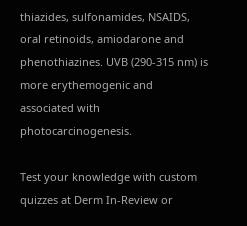thiazides, sulfonamides, NSAIDS, oral retinoids, amiodarone and phenothiazines. UVB (290-315 nm) is more erythemogenic and associated with photocarcinogenesis.

Test your knowledge with custom quizzes at Derm In-Review or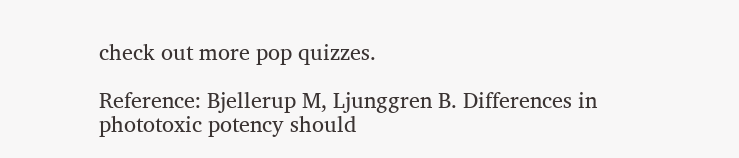check out more pop quizzes.

Reference: Bjellerup M, Ljunggren B. Differences in phototoxic potency should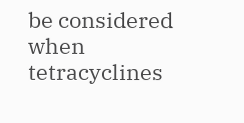be considered when tetracyclines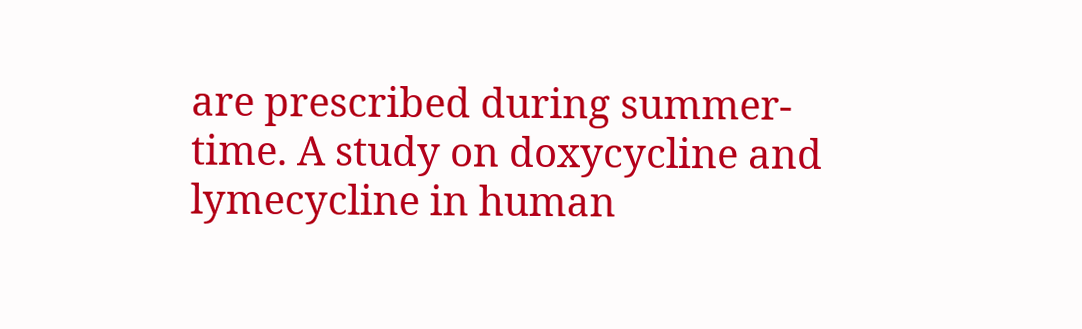are prescribed during summer-time. A study on doxycycline and lymecycline in human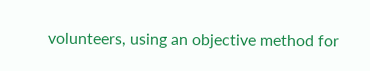volunteers, using an objective method for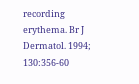recording erythema. Br J Dermatol. 1994; 130:356-60